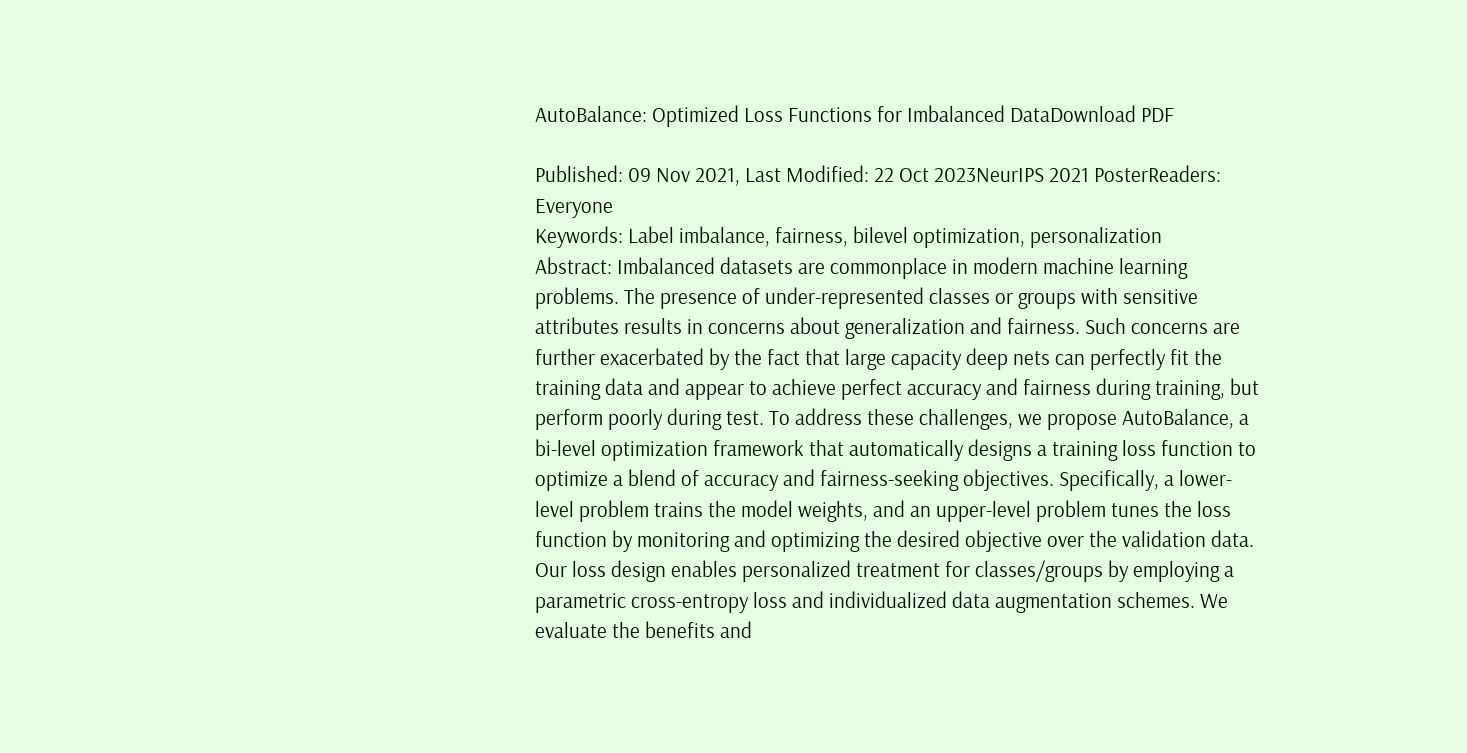AutoBalance: Optimized Loss Functions for Imbalanced DataDownload PDF

Published: 09 Nov 2021, Last Modified: 22 Oct 2023NeurIPS 2021 PosterReaders: Everyone
Keywords: Label imbalance, fairness, bilevel optimization, personalization
Abstract: Imbalanced datasets are commonplace in modern machine learning problems. The presence of under-represented classes or groups with sensitive attributes results in concerns about generalization and fairness. Such concerns are further exacerbated by the fact that large capacity deep nets can perfectly fit the training data and appear to achieve perfect accuracy and fairness during training, but perform poorly during test. To address these challenges, we propose AutoBalance, a bi-level optimization framework that automatically designs a training loss function to optimize a blend of accuracy and fairness-seeking objectives. Specifically, a lower-level problem trains the model weights, and an upper-level problem tunes the loss function by monitoring and optimizing the desired objective over the validation data. Our loss design enables personalized treatment for classes/groups by employing a parametric cross-entropy loss and individualized data augmentation schemes. We evaluate the benefits and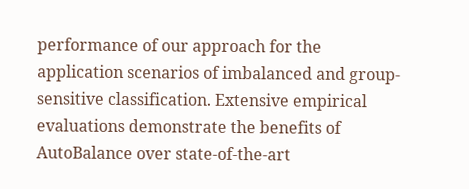performance of our approach for the application scenarios of imbalanced and group-sensitive classification. Extensive empirical evaluations demonstrate the benefits of AutoBalance over state-of-the-art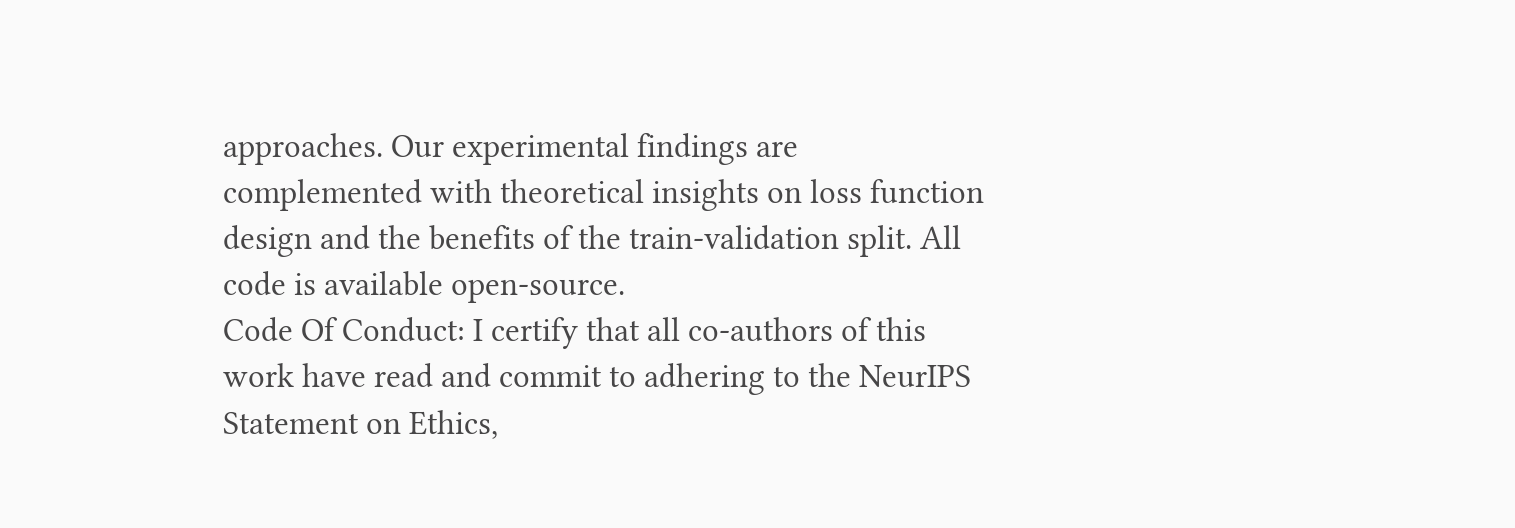approaches. Our experimental findings are complemented with theoretical insights on loss function design and the benefits of the train-validation split. All code is available open-source.
Code Of Conduct: I certify that all co-authors of this work have read and commit to adhering to the NeurIPS Statement on Ethics,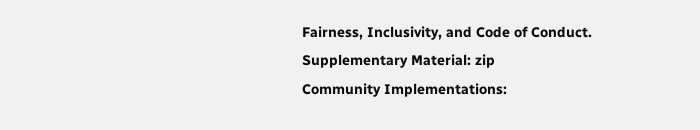Fairness, Inclusivity, and Code of Conduct.
Supplementary Material: zip
Community Implementations: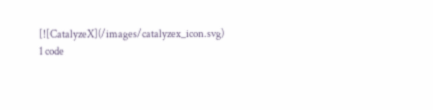[![CatalyzeX](/images/catalyzex_icon.svg) 1 code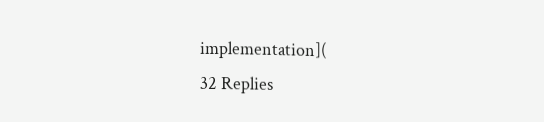implementation](
32 Replies